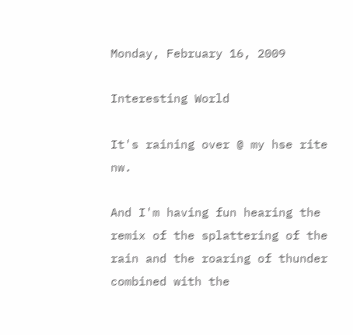Monday, February 16, 2009

Interesting World

It's raining over @ my hse rite nw.

And I'm having fun hearing the remix of the splattering of the rain and the roaring of thunder combined with the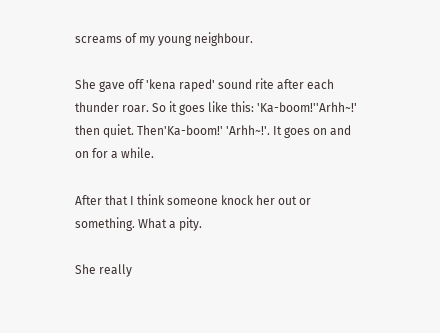screams of my young neighbour.

She gave off 'kena raped' sound rite after each thunder roar. So it goes like this: 'Ka-boom!''Arhh~!' then quiet. Then'Ka-boom!' 'Arhh~!'. It goes on and on for a while.

After that I think someone knock her out or something. What a pity.

She really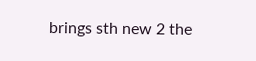brings sth new 2 the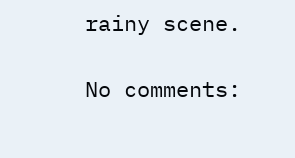rainy scene.

No comments: